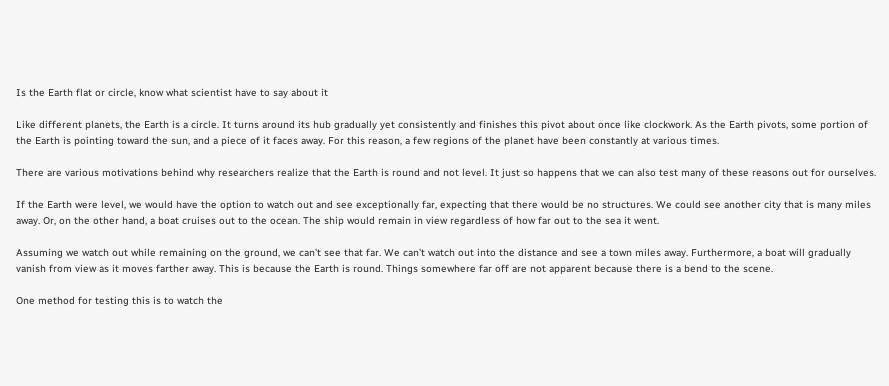Is the Earth flat or circle, know what scientist have to say about it

Like different planets, the Earth is a circle. It turns around its hub gradually yet consistently and finishes this pivot about once like clockwork. As the Earth pivots, some portion of the Earth is pointing toward the sun, and a piece of it faces away. For this reason, a few regions of the planet have been constantly at various times.

There are various motivations behind why researchers realize that the Earth is round and not level. It just so happens that we can also test many of these reasons out for ourselves.

If the Earth were level, we would have the option to watch out and see exceptionally far, expecting that there would be no structures. We could see another city that is many miles away. Or, on the other hand, a boat cruises out to the ocean. The ship would remain in view regardless of how far out to the sea it went.

Assuming we watch out while remaining on the ground, we can’t see that far. We can’t watch out into the distance and see a town miles away. Furthermore, a boat will gradually vanish from view as it moves farther away. This is because the Earth is round. Things somewhere far off are not apparent because there is a bend to the scene.

One method for testing this is to watch the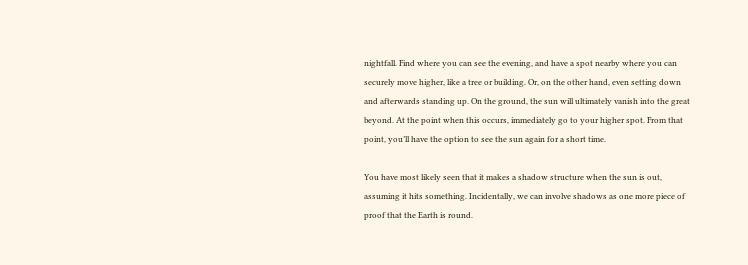nightfall. Find where you can see the evening, and have a spot nearby where you can securely move higher, like a tree or building. Or, on the other hand, even setting down and afterwards standing up. On the ground, the sun will ultimately vanish into the great beyond. At the point when this occurs, immediately go to your higher spot. From that point, you’ll have the option to see the sun again for a short time.

You have most likely seen that it makes a shadow structure when the sun is out, assuming it hits something. Incidentally, we can involve shadows as one more piece of proof that the Earth is round.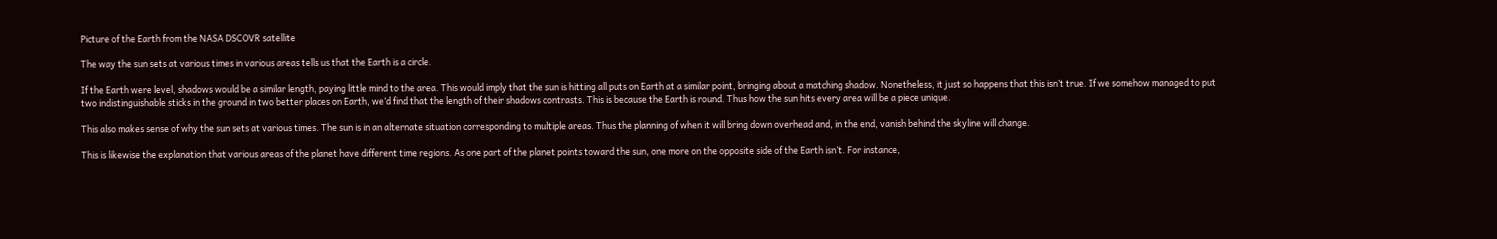Picture of the Earth from the NASA DSCOVR satellite

The way the sun sets at various times in various areas tells us that the Earth is a circle.

If the Earth were level, shadows would be a similar length, paying little mind to the area. This would imply that the sun is hitting all puts on Earth at a similar point, bringing about a matching shadow. Nonetheless, it just so happens that this isn’t true. If we somehow managed to put two indistinguishable sticks in the ground in two better places on Earth, we’d find that the length of their shadows contrasts. This is because the Earth is round. Thus how the sun hits every area will be a piece unique.

This also makes sense of why the sun sets at various times. The sun is in an alternate situation corresponding to multiple areas. Thus the planning of when it will bring down overhead and, in the end, vanish behind the skyline will change.

This is likewise the explanation that various areas of the planet have different time regions. As one part of the planet points toward the sun, one more on the opposite side of the Earth isn’t. For instance,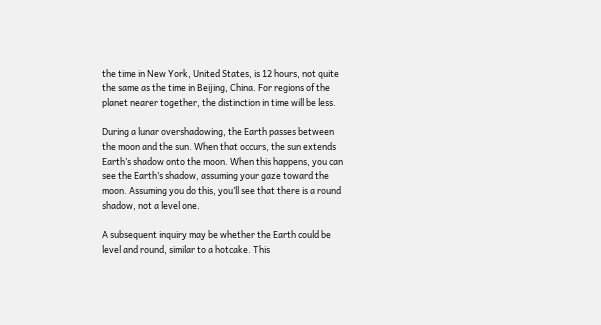the time in New York, United States, is 12 hours, not quite the same as the time in Beijing, China. For regions of the planet nearer together, the distinction in time will be less.

During a lunar overshadowing, the Earth passes between the moon and the sun. When that occurs, the sun extends Earth’s shadow onto the moon. When this happens, you can see the Earth’s shadow, assuming your gaze toward the moon. Assuming you do this, you’ll see that there is a round shadow, not a level one.

A subsequent inquiry may be whether the Earth could be level and round, similar to a hotcake. This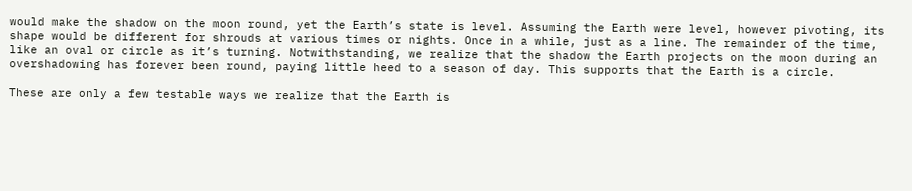would make the shadow on the moon round, yet the Earth’s state is level. Assuming the Earth were level, however pivoting, its shape would be different for shrouds at various times or nights. Once in a while, just as a line. The remainder of the time, like an oval or circle as it’s turning. Notwithstanding, we realize that the shadow the Earth projects on the moon during an overshadowing has forever been round, paying little heed to a season of day. This supports that the Earth is a circle.

These are only a few testable ways we realize that the Earth is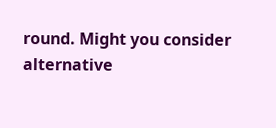round. Might you consider alternative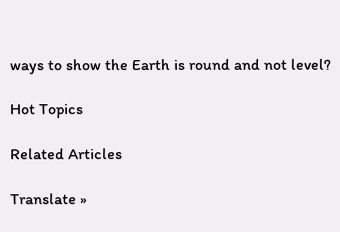ways to show the Earth is round and not level?

Hot Topics

Related Articles

Translate »